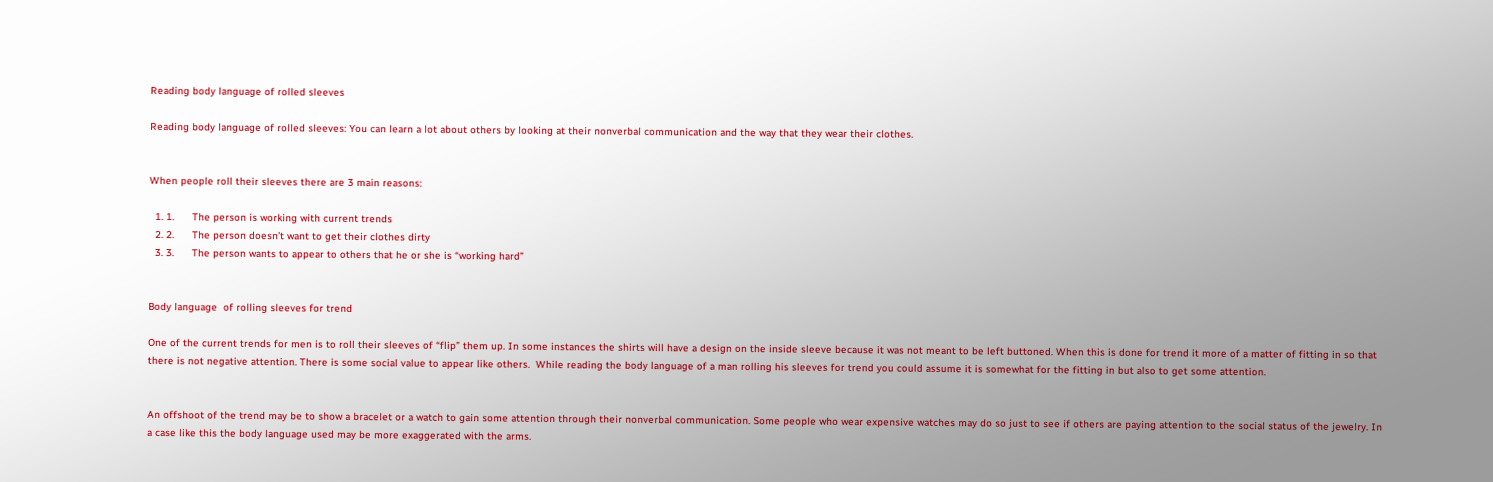Reading body language of rolled sleeves

Reading body language of rolled sleeves: You can learn a lot about others by looking at their nonverbal communication and the way that they wear their clothes.


When people roll their sleeves there are 3 main reasons:

  1. 1.      The person is working with current trends
  2. 2.      The person doesn’t want to get their clothes dirty
  3. 3.      The person wants to appear to others that he or she is “working hard”


Body language  of rolling sleeves for trend

One of the current trends for men is to roll their sleeves of “flip” them up. In some instances the shirts will have a design on the inside sleeve because it was not meant to be left buttoned. When this is done for trend it more of a matter of fitting in so that there is not negative attention. There is some social value to appear like others.  While reading the body language of a man rolling his sleeves for trend you could assume it is somewhat for the fitting in but also to get some attention.


An offshoot of the trend may be to show a bracelet or a watch to gain some attention through their nonverbal communication. Some people who wear expensive watches may do so just to see if others are paying attention to the social status of the jewelry. In a case like this the body language used may be more exaggerated with the arms.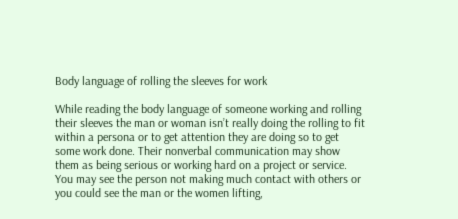Body language of rolling the sleeves for work

While reading the body language of someone working and rolling their sleeves the man or woman isn’t really doing the rolling to fit within a persona or to get attention they are doing so to get some work done. Their nonverbal communication may show them as being serious or working hard on a project or service. You may see the person not making much contact with others or you could see the man or the women lifting,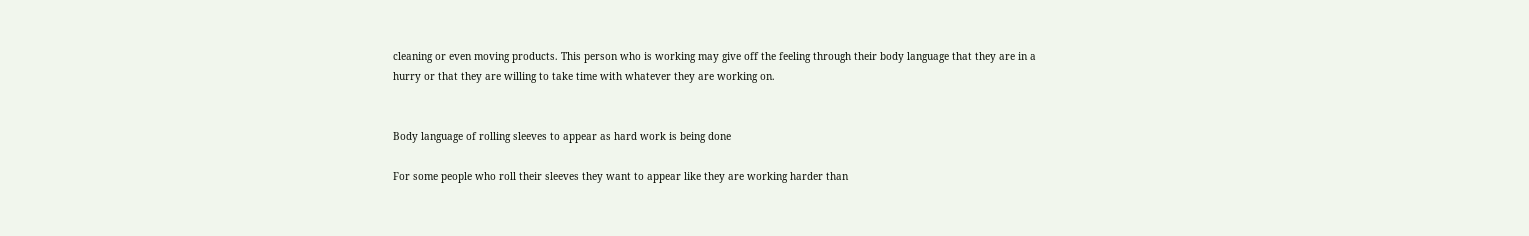cleaning or even moving products. This person who is working may give off the feeling through their body language that they are in a hurry or that they are willing to take time with whatever they are working on.


Body language of rolling sleeves to appear as hard work is being done

For some people who roll their sleeves they want to appear like they are working harder than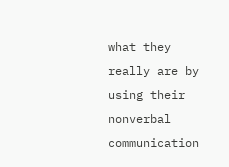what they really are by using their nonverbal communication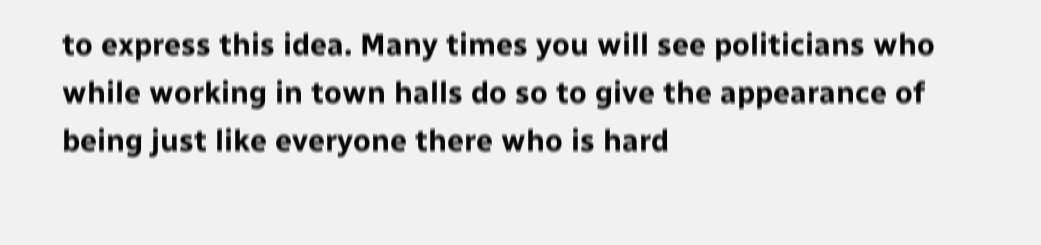to express this idea. Many times you will see politicians who while working in town halls do so to give the appearance of being just like everyone there who is hard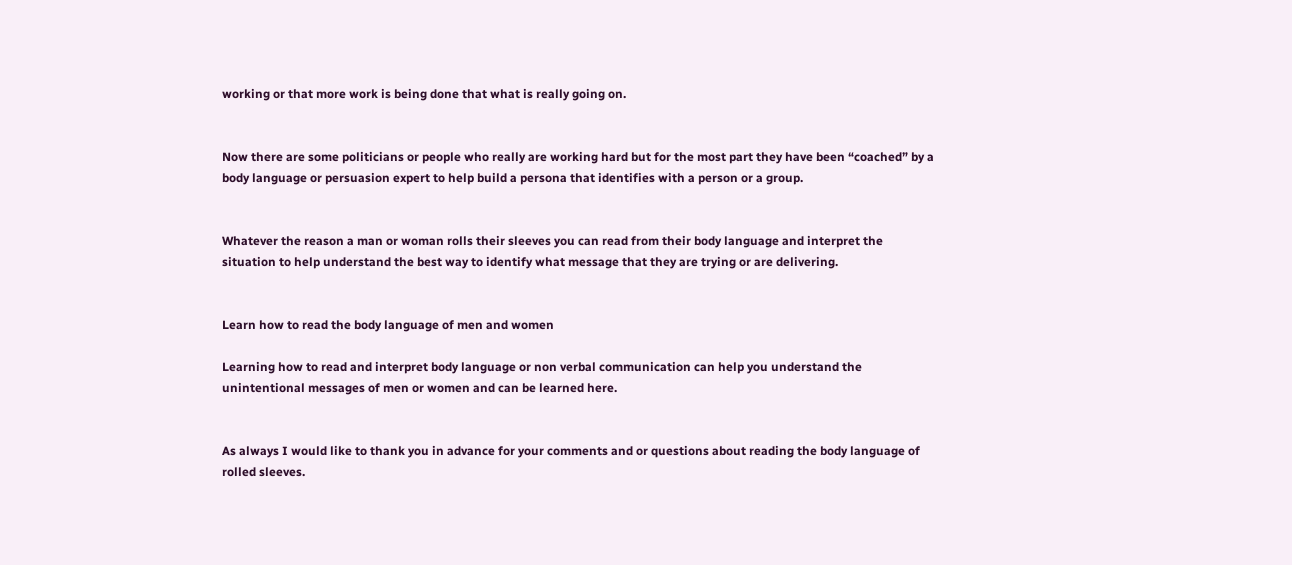working or that more work is being done that what is really going on.


Now there are some politicians or people who really are working hard but for the most part they have been “coached” by a body language or persuasion expert to help build a persona that identifies with a person or a group.


Whatever the reason a man or woman rolls their sleeves you can read from their body language and interpret the situation to help understand the best way to identify what message that they are trying or are delivering.


Learn how to read the body language of men and women

Learning how to read and interpret body language or non verbal communication can help you understand the unintentional messages of men or women and can be learned here.


As always I would like to thank you in advance for your comments and or questions about reading the body language of rolled sleeves.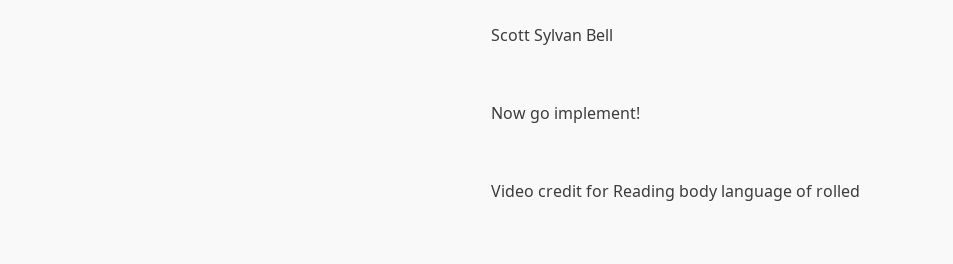Scott Sylvan Bell


Now go implement!


Video credit for Reading body language of rolled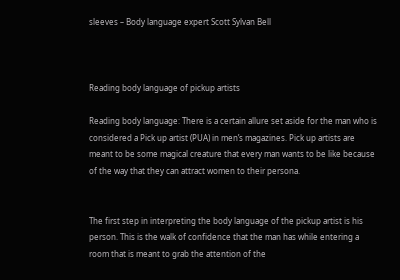sleeves – Body language expert Scott Sylvan Bell



Reading body language of pickup artists

Reading body language: There is a certain allure set aside for the man who is considered a Pick up artist (PUA) in men’s magazines. Pick up artists are meant to be some magical creature that every man wants to be like because of the way that they can attract women to their persona.


The first step in interpreting the body language of the pickup artist is his person. This is the walk of confidence that the man has while entering a room that is meant to grab the attention of the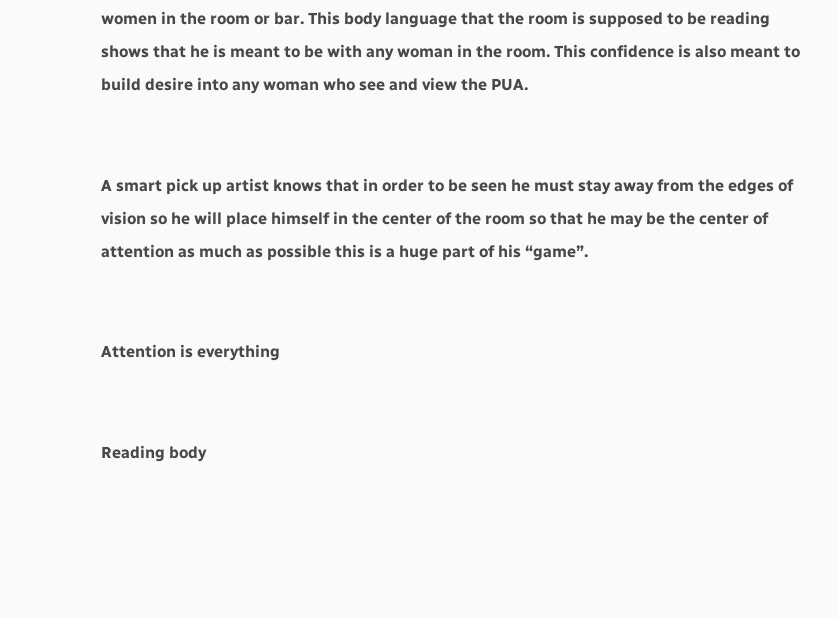women in the room or bar. This body language that the room is supposed to be reading shows that he is meant to be with any woman in the room. This confidence is also meant to build desire into any woman who see and view the PUA.


A smart pick up artist knows that in order to be seen he must stay away from the edges of vision so he will place himself in the center of the room so that he may be the center of attention as much as possible this is a huge part of his “game”.


Attention is everything


Reading body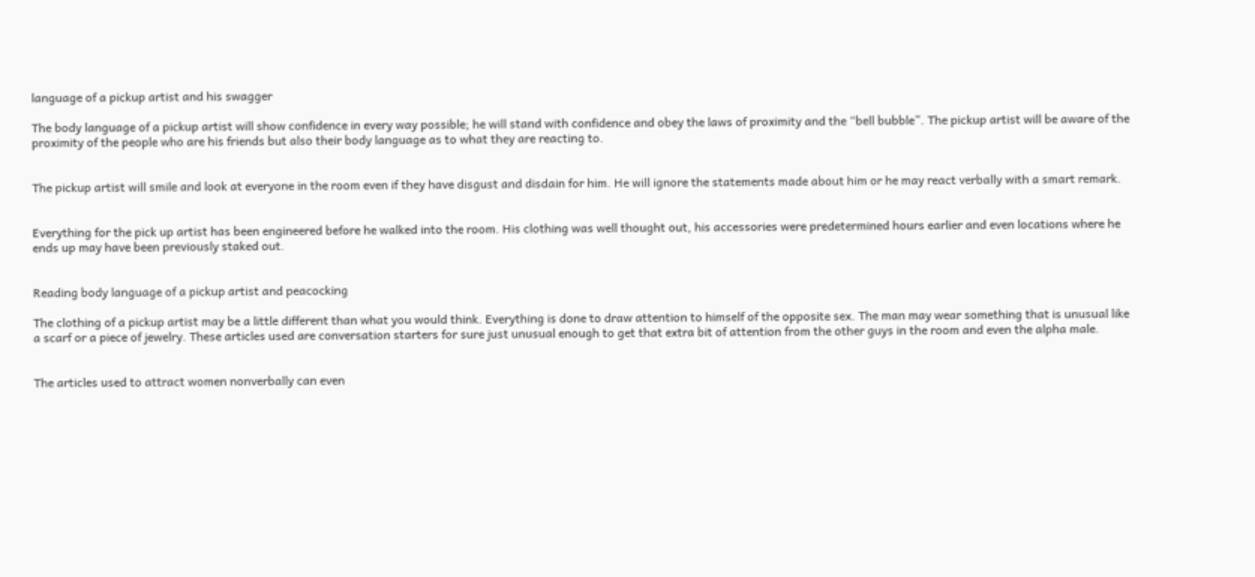language of a pickup artist and his swagger

The body language of a pickup artist will show confidence in every way possible; he will stand with confidence and obey the laws of proximity and the “bell bubble”. The pickup artist will be aware of the proximity of the people who are his friends but also their body language as to what they are reacting to.


The pickup artist will smile and look at everyone in the room even if they have disgust and disdain for him. He will ignore the statements made about him or he may react verbally with a smart remark.


Everything for the pick up artist has been engineered before he walked into the room. His clothing was well thought out, his accessories were predetermined hours earlier and even locations where he ends up may have been previously staked out.


Reading body language of a pickup artist and peacocking

The clothing of a pickup artist may be a little different than what you would think. Everything is done to draw attention to himself of the opposite sex. The man may wear something that is unusual like a scarf or a piece of jewelry. These articles used are conversation starters for sure just unusual enough to get that extra bit of attention from the other guys in the room and even the alpha male.


The articles used to attract women nonverbally can even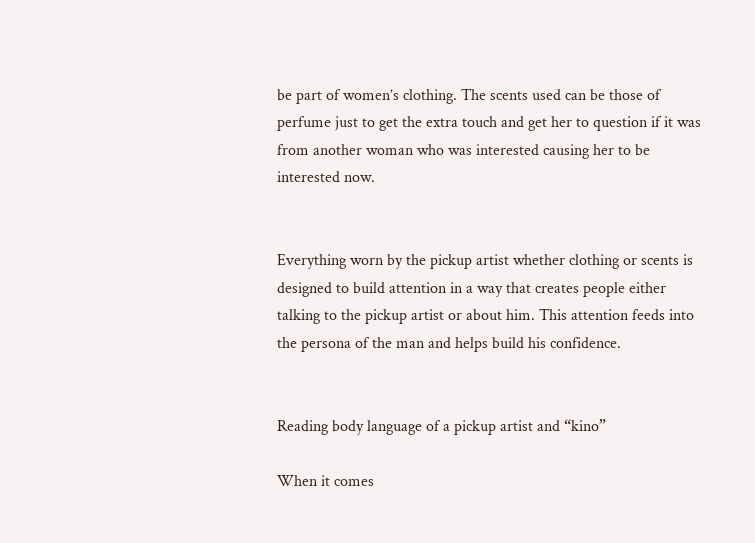be part of women’s clothing. The scents used can be those of perfume just to get the extra touch and get her to question if it was from another woman who was interested causing her to be interested now.


Everything worn by the pickup artist whether clothing or scents is designed to build attention in a way that creates people either talking to the pickup artist or about him. This attention feeds into the persona of the man and helps build his confidence.


Reading body language of a pickup artist and “kino”

When it comes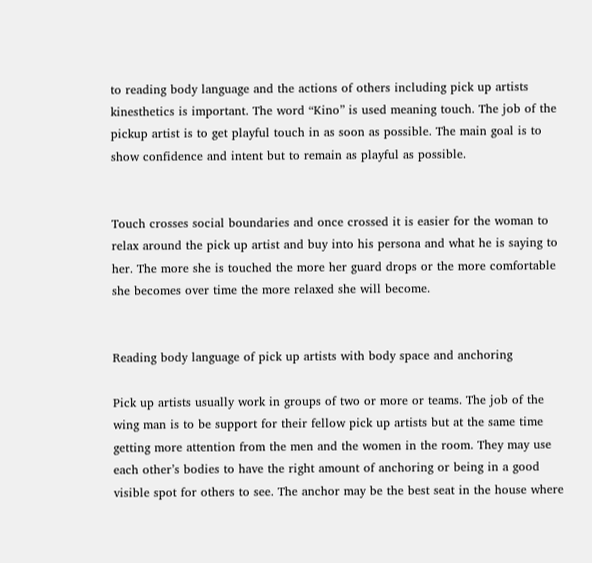to reading body language and the actions of others including pick up artists kinesthetics is important. The word “Kino” is used meaning touch. The job of the pickup artist is to get playful touch in as soon as possible. The main goal is to show confidence and intent but to remain as playful as possible.


Touch crosses social boundaries and once crossed it is easier for the woman to relax around the pick up artist and buy into his persona and what he is saying to her. The more she is touched the more her guard drops or the more comfortable she becomes over time the more relaxed she will become.


Reading body language of pick up artists with body space and anchoring

Pick up artists usually work in groups of two or more or teams. The job of the wing man is to be support for their fellow pick up artists but at the same time getting more attention from the men and the women in the room. They may use each other’s bodies to have the right amount of anchoring or being in a good visible spot for others to see. The anchor may be the best seat in the house where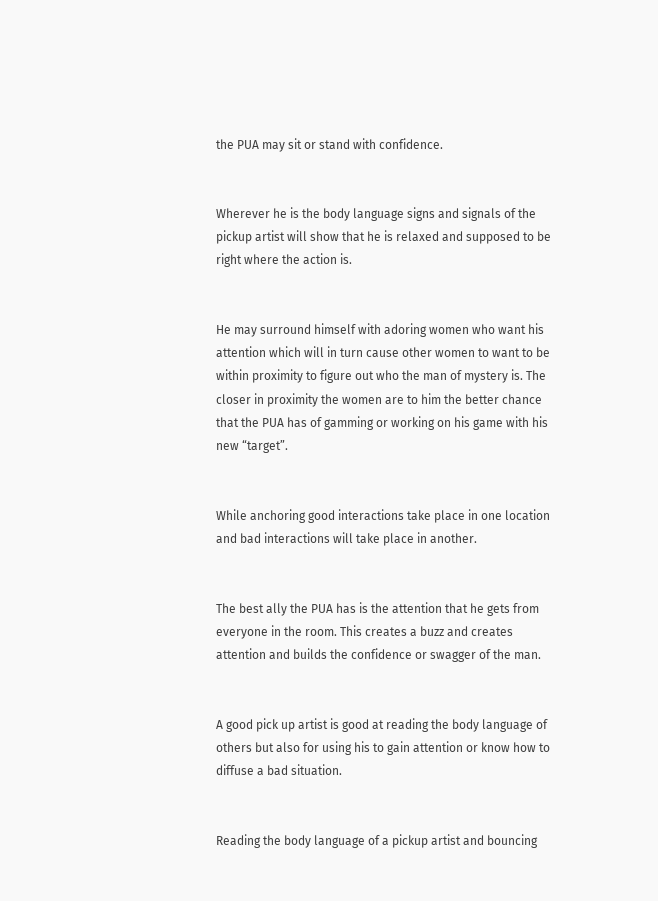the PUA may sit or stand with confidence.


Wherever he is the body language signs and signals of the pickup artist will show that he is relaxed and supposed to be right where the action is.


He may surround himself with adoring women who want his attention which will in turn cause other women to want to be within proximity to figure out who the man of mystery is. The closer in proximity the women are to him the better chance that the PUA has of gamming or working on his game with his new “target”.


While anchoring good interactions take place in one location and bad interactions will take place in another.


The best ally the PUA has is the attention that he gets from everyone in the room. This creates a buzz and creates attention and builds the confidence or swagger of the man.


A good pick up artist is good at reading the body language of others but also for using his to gain attention or know how to diffuse a bad situation.


Reading the body language of a pickup artist and bouncing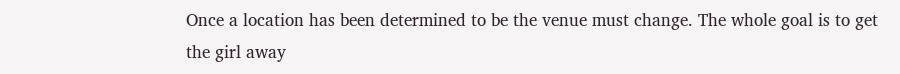Once a location has been determined to be the venue must change. The whole goal is to get the girl away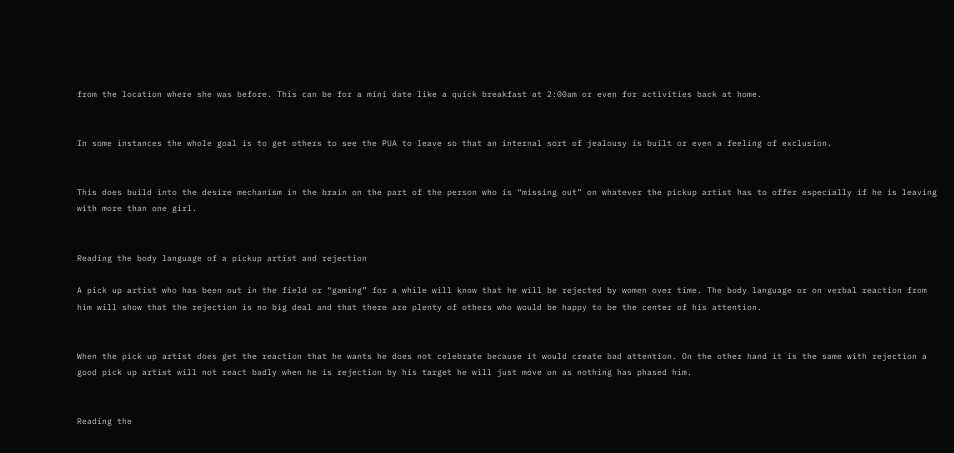from the location where she was before. This can be for a mini date like a quick breakfast at 2:00am or even for activities back at home.


In some instances the whole goal is to get others to see the PUA to leave so that an internal sort of jealousy is built or even a feeling of exclusion.


This does build into the desire mechanism in the brain on the part of the person who is “missing out” on whatever the pickup artist has to offer especially if he is leaving with more than one girl.


Reading the body language of a pickup artist and rejection

A pick up artist who has been out in the field or “gaming” for a while will know that he will be rejected by women over time. The body language or on verbal reaction from him will show that the rejection is no big deal and that there are plenty of others who would be happy to be the center of his attention.


When the pick up artist does get the reaction that he wants he does not celebrate because it would create bad attention. On the other hand it is the same with rejection a good pick up artist will not react badly when he is rejection by his target he will just move on as nothing has phased him.


Reading the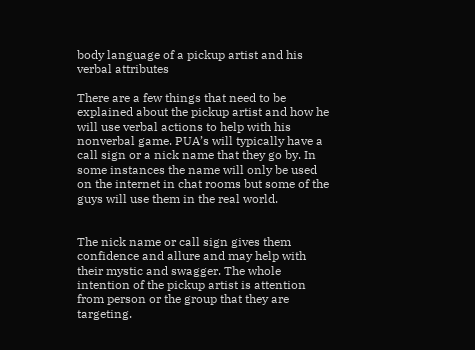body language of a pickup artist and his verbal attributes

There are a few things that need to be explained about the pickup artist and how he will use verbal actions to help with his nonverbal game. PUA’s will typically have a call sign or a nick name that they go by. In some instances the name will only be used on the internet in chat rooms but some of the guys will use them in the real world.


The nick name or call sign gives them confidence and allure and may help with their mystic and swagger. The whole intention of the pickup artist is attention from person or the group that they are targeting.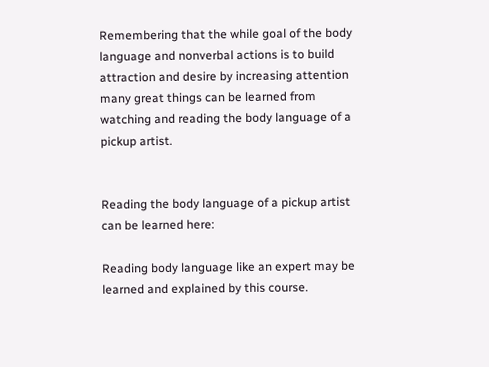Remembering that the while goal of the body language and nonverbal actions is to build attraction and desire by increasing attention many great things can be learned from watching and reading the body language of a pickup artist.


Reading the body language of a pickup artist can be learned here:

Reading body language like an expert may be learned and explained by this course.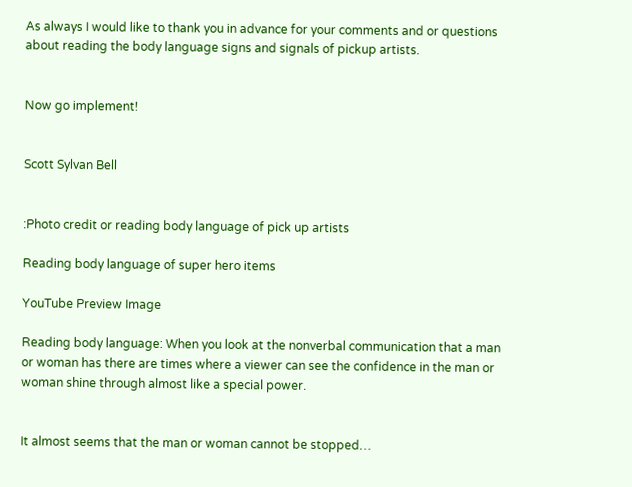As always I would like to thank you in advance for your comments and or questions about reading the body language signs and signals of pickup artists.


Now go implement!


Scott Sylvan Bell


:Photo credit or reading body language of pick up artists

Reading body language of super hero items

YouTube Preview Image

Reading body language: When you look at the nonverbal communication that a man or woman has there are times where a viewer can see the confidence in the man or woman shine through almost like a special power.


It almost seems that the man or woman cannot be stopped…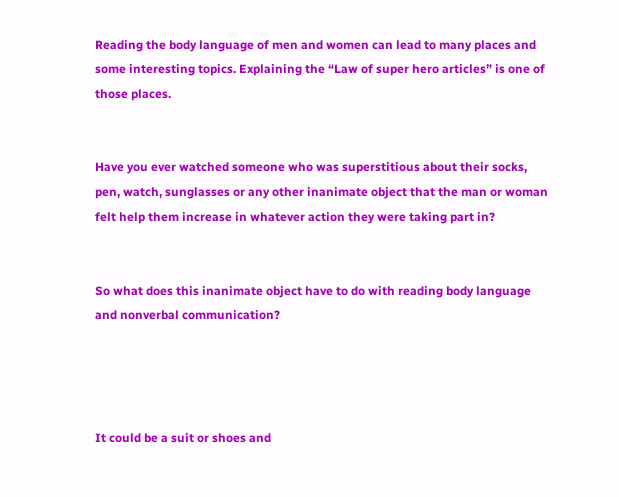Reading the body language of men and women can lead to many places and some interesting topics. Explaining the “Law of super hero articles” is one of those places.


Have you ever watched someone who was superstitious about their socks, pen, watch, sunglasses or any other inanimate object that the man or woman felt help them increase in whatever action they were taking part in?


So what does this inanimate object have to do with reading body language and nonverbal communication?




It could be a suit or shoes and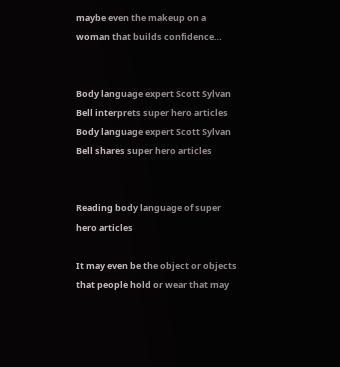maybe even the makeup on a woman that builds confidence…


Body language expert Scott Sylvan Bell interprets super hero articles
Body language expert Scott Sylvan Bell shares super hero articles


Reading body language of super hero articles

It may even be the object or objects that people hold or wear that may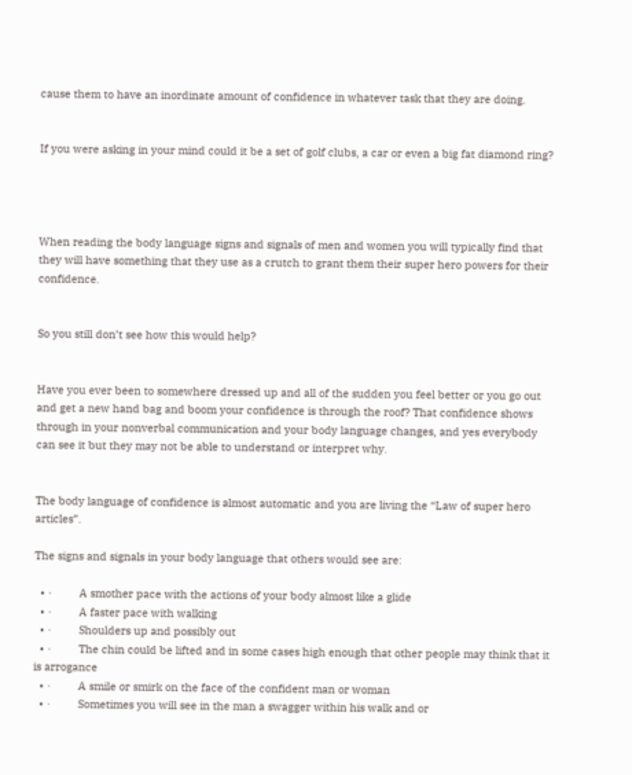cause them to have an inordinate amount of confidence in whatever task that they are doing.


If you were asking in your mind could it be a set of golf clubs, a car or even a big fat diamond ring?




When reading the body language signs and signals of men and women you will typically find that they will have something that they use as a crutch to grant them their super hero powers for their confidence.


So you still don’t see how this would help?


Have you ever been to somewhere dressed up and all of the sudden you feel better or you go out and get a new hand bag and boom your confidence is through the roof? That confidence shows through in your nonverbal communication and your body language changes, and yes everybody can see it but they may not be able to understand or interpret why.


The body language of confidence is almost automatic and you are living the “Law of super hero articles”.

The signs and signals in your body language that others would see are:

  • ·         A smother pace with the actions of your body almost like a glide
  • ·         A faster pace with walking
  • ·         Shoulders up and possibly out
  • ·         The chin could be lifted and in some cases high enough that other people may think that it is arrogance
  • ·         A smile or smirk on the face of the confident man or woman
  • ·         Sometimes you will see in the man a swagger within his walk and or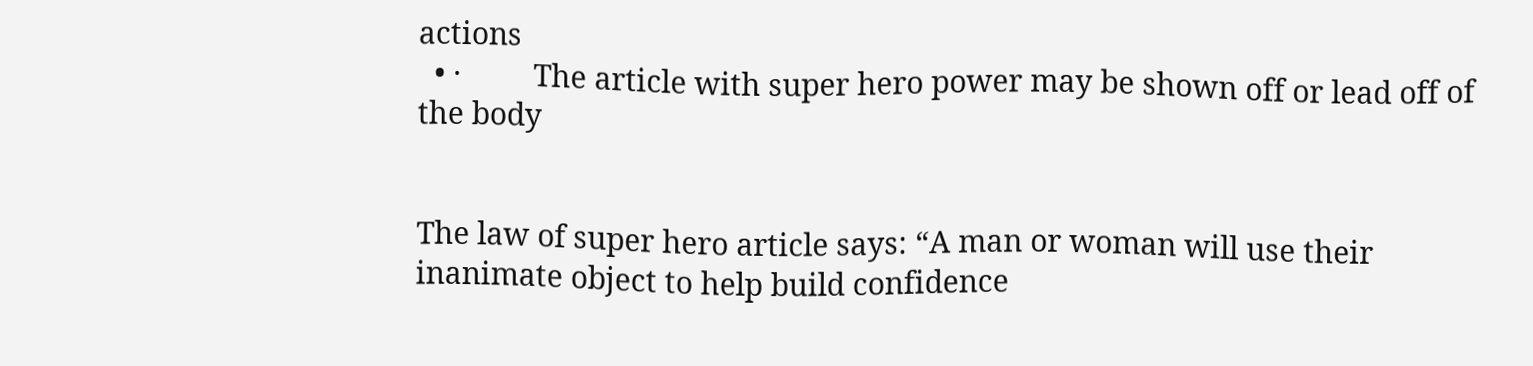actions
  • ·         The article with super hero power may be shown off or lead off of the body


The law of super hero article says: “A man or woman will use their inanimate object to help build confidence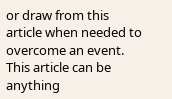or draw from this article when needed to overcome an event. This article can be anything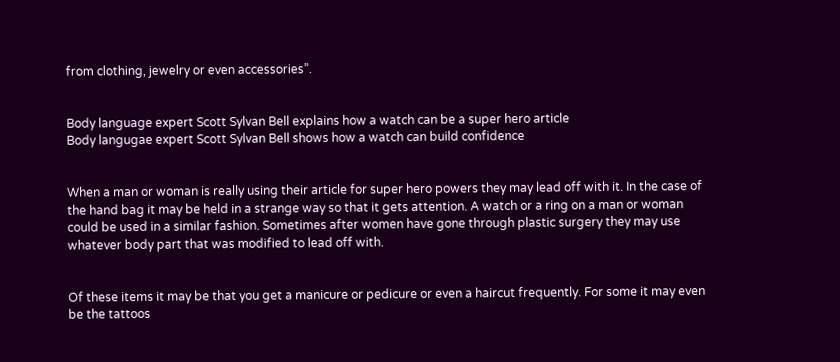from clothing, jewelry or even accessories”.


Body language expert Scott Sylvan Bell explains how a watch can be a super hero article
Body langugae expert Scott Sylvan Bell shows how a watch can build confidence


When a man or woman is really using their article for super hero powers they may lead off with it. In the case of the hand bag it may be held in a strange way so that it gets attention. A watch or a ring on a man or woman could be used in a similar fashion. Sometimes after women have gone through plastic surgery they may use whatever body part that was modified to lead off with.


Of these items it may be that you get a manicure or pedicure or even a haircut frequently. For some it may even be the tattoos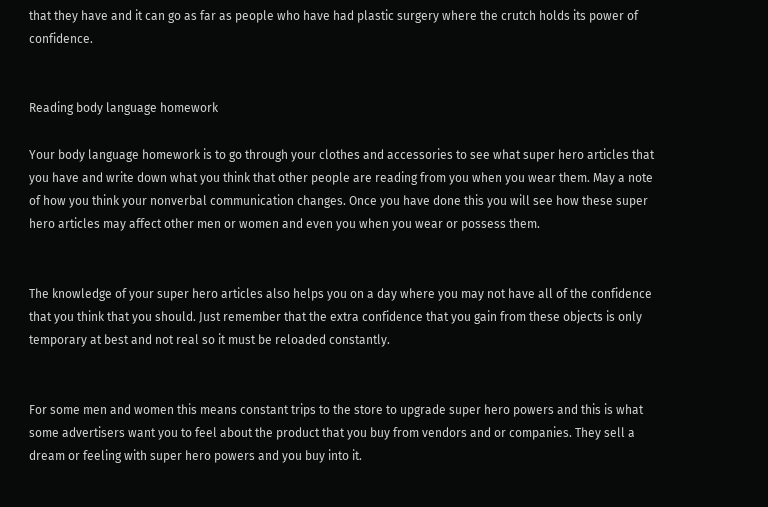that they have and it can go as far as people who have had plastic surgery where the crutch holds its power of confidence.


Reading body language homework

Your body language homework is to go through your clothes and accessories to see what super hero articles that you have and write down what you think that other people are reading from you when you wear them. May a note of how you think your nonverbal communication changes. Once you have done this you will see how these super hero articles may affect other men or women and even you when you wear or possess them.


The knowledge of your super hero articles also helps you on a day where you may not have all of the confidence that you think that you should. Just remember that the extra confidence that you gain from these objects is only temporary at best and not real so it must be reloaded constantly.


For some men and women this means constant trips to the store to upgrade super hero powers and this is what some advertisers want you to feel about the product that you buy from vendors and or companies. They sell a dream or feeling with super hero powers and you buy into it.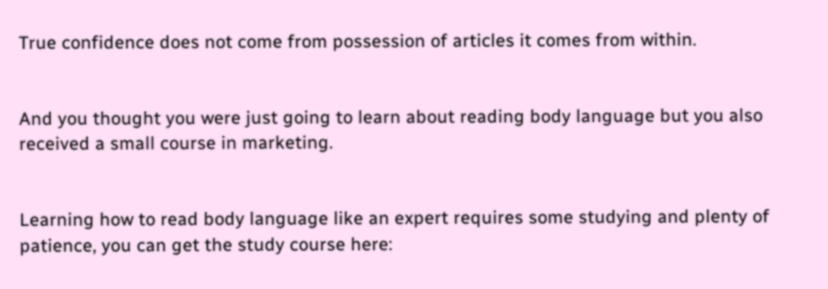True confidence does not come from possession of articles it comes from within.


And you thought you were just going to learn about reading body language but you also received a small course in marketing.


Learning how to read body language like an expert requires some studying and plenty of patience, you can get the study course here: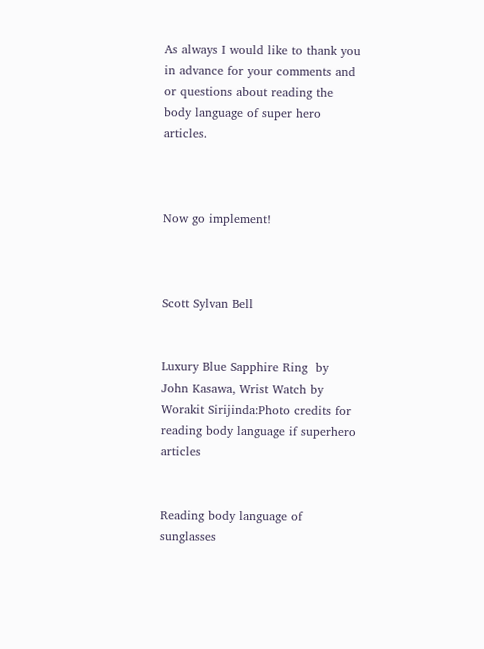As always I would like to thank you in advance for your comments and or questions about reading the body language of super hero articles.



Now go implement!



Scott Sylvan Bell


Luxury Blue Sapphire Ring  by John Kasawa, Wrist Watch by Worakit Sirijinda:Photo credits for reading body language if superhero articles


Reading body language of sunglasses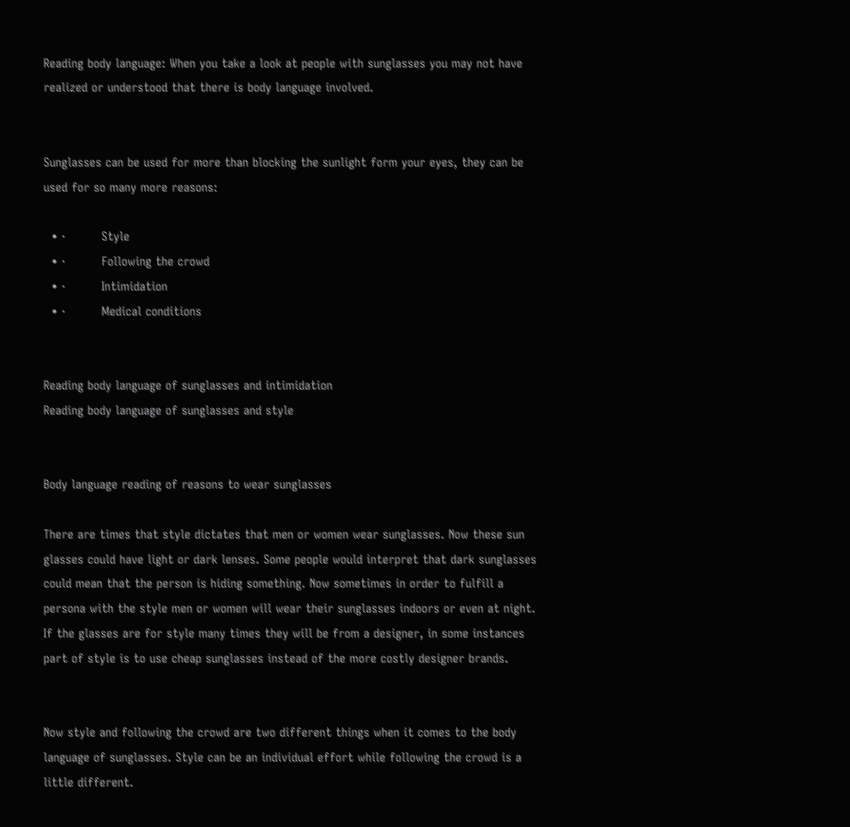Reading body language: When you take a look at people with sunglasses you may not have realized or understood that there is body language involved.


Sunglasses can be used for more than blocking the sunlight form your eyes, they can be used for so many more reasons:

  • ·         Style
  • ·         Following the crowd
  • ·         Intimidation
  • ·         Medical conditions


Reading body language of sunglasses and intimidation
Reading body language of sunglasses and style


Body language reading of reasons to wear sunglasses

There are times that style dictates that men or women wear sunglasses. Now these sun glasses could have light or dark lenses. Some people would interpret that dark sunglasses could mean that the person is hiding something. Now sometimes in order to fulfill a persona with the style men or women will wear their sunglasses indoors or even at night. If the glasses are for style many times they will be from a designer, in some instances part of style is to use cheap sunglasses instead of the more costly designer brands.


Now style and following the crowd are two different things when it comes to the body language of sunglasses. Style can be an individual effort while following the crowd is a little different.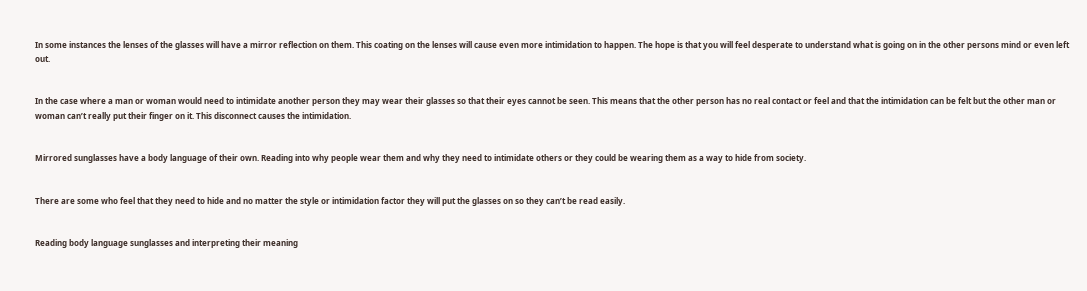In some instances the lenses of the glasses will have a mirror reflection on them. This coating on the lenses will cause even more intimidation to happen. The hope is that you will feel desperate to understand what is going on in the other persons mind or even left out.


In the case where a man or woman would need to intimidate another person they may wear their glasses so that their eyes cannot be seen. This means that the other person has no real contact or feel and that the intimidation can be felt but the other man or woman can’t really put their finger on it. This disconnect causes the intimidation.


Mirrored sunglasses have a body language of their own. Reading into why people wear them and why they need to intimidate others or they could be wearing them as a way to hide from society.


There are some who feel that they need to hide and no matter the style or intimidation factor they will put the glasses on so they can’t be read easily.


Reading body language sunglasses and interpreting their meaning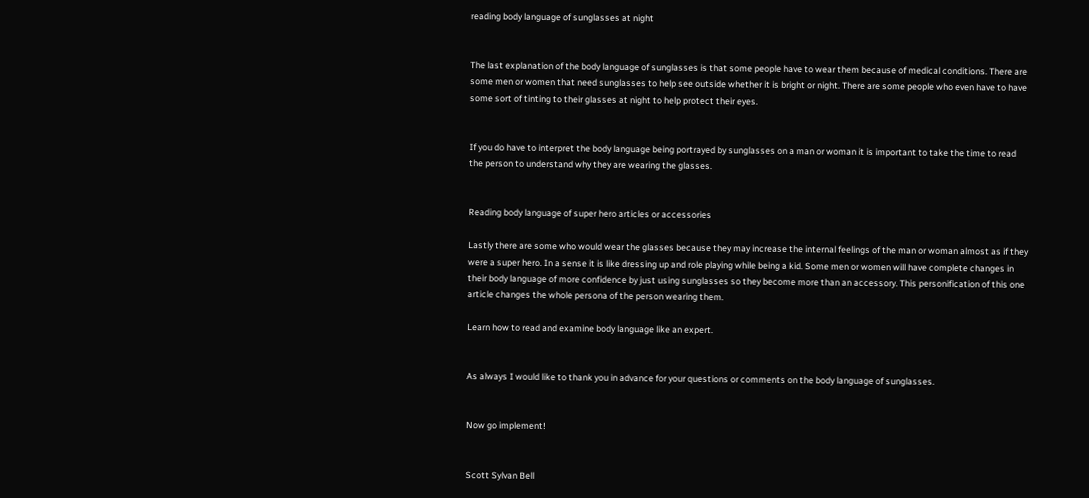reading body language of sunglasses at night


The last explanation of the body language of sunglasses is that some people have to wear them because of medical conditions. There are some men or women that need sunglasses to help see outside whether it is bright or night. There are some people who even have to have some sort of tinting to their glasses at night to help protect their eyes.


If you do have to interpret the body language being portrayed by sunglasses on a man or woman it is important to take the time to read the person to understand why they are wearing the glasses.


Reading body language of super hero articles or accessories

Lastly there are some who would wear the glasses because they may increase the internal feelings of the man or woman almost as if they were a super hero. In a sense it is like dressing up and role playing while being a kid. Some men or women will have complete changes in their body language of more confidence by just using sunglasses so they become more than an accessory. This personification of this one article changes the whole persona of the person wearing them.

Learn how to read and examine body language like an expert.


As always I would like to thank you in advance for your questions or comments on the body language of sunglasses.


Now go implement!


Scott Sylvan Bell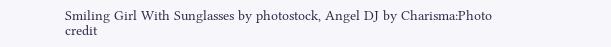Smiling Girl With Sunglasses by photostock, Angel DJ by Charisma:Photo credit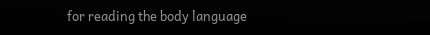for reading the body language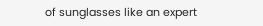of sunglasses like an expert